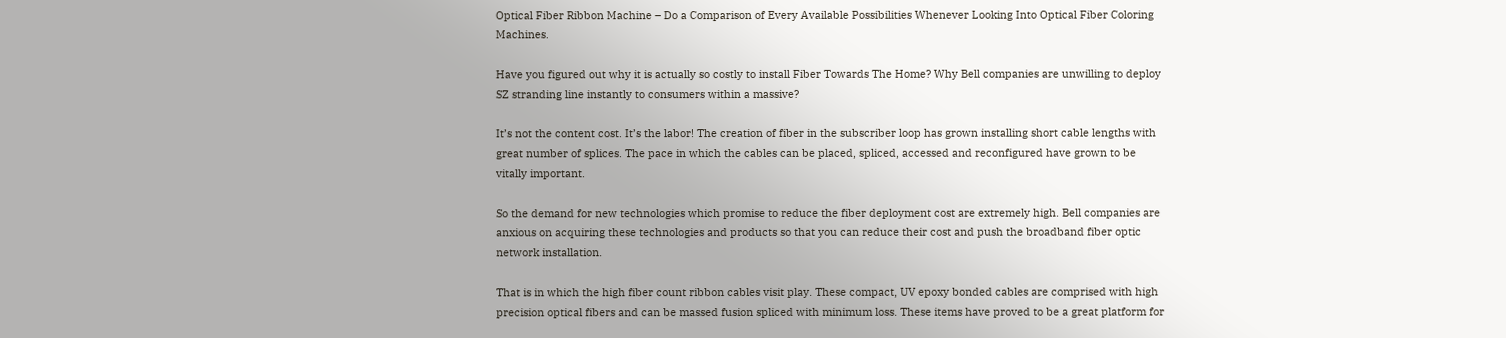Optical Fiber Ribbon Machine – Do a Comparison of Every Available Possibilities Whenever Looking Into Optical Fiber Coloring Machines.

Have you figured out why it is actually so costly to install Fiber Towards The Home? Why Bell companies are unwilling to deploy SZ stranding line instantly to consumers within a massive?

It’s not the content cost. It’s the labor! The creation of fiber in the subscriber loop has grown installing short cable lengths with great number of splices. The pace in which the cables can be placed, spliced, accessed and reconfigured have grown to be vitally important.

So the demand for new technologies which promise to reduce the fiber deployment cost are extremely high. Bell companies are anxious on acquiring these technologies and products so that you can reduce their cost and push the broadband fiber optic network installation.

That is in which the high fiber count ribbon cables visit play. These compact, UV epoxy bonded cables are comprised with high precision optical fibers and can be massed fusion spliced with minimum loss. These items have proved to be a great platform for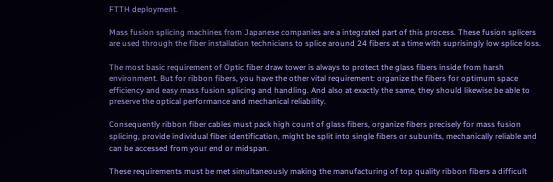FTTH deployment.

Mass fusion splicing machines from Japanese companies are a integrated part of this process. These fusion splicers are used through the fiber installation technicians to splice around 24 fibers at a time with suprisingly low splice loss.

The most basic requirement of Optic fiber draw tower is always to protect the glass fibers inside from harsh environment. But for ribbon fibers, you have the other vital requirement: organize the fibers for optimum space efficiency and easy mass fusion splicing and handling. And also at exactly the same, they should likewise be able to preserve the optical performance and mechanical reliability.

Consequently ribbon fiber cables must pack high count of glass fibers, organize fibers precisely for mass fusion splicing, provide individual fiber identification, might be split into single fibers or subunits, mechanically reliable and can be accessed from your end or midspan.

These requirements must be met simultaneously making the manufacturing of top quality ribbon fibers a difficult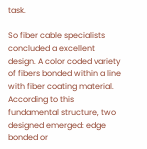task.

So fiber cable specialists concluded a excellent design. A color coded variety of fibers bonded within a line with fiber coating material. According to this fundamental structure, two designed emerged: edge bonded or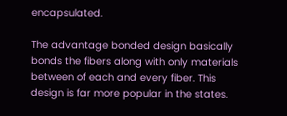encapsulated.

The advantage bonded design basically bonds the fibers along with only materials between of each and every fiber. This design is far more popular in the states.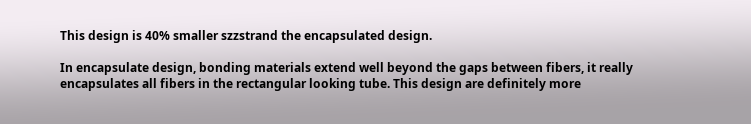This design is 40% smaller szzstrand the encapsulated design.

In encapsulate design, bonding materials extend well beyond the gaps between fibers, it really encapsulates all fibers in the rectangular looking tube. This design are definitely more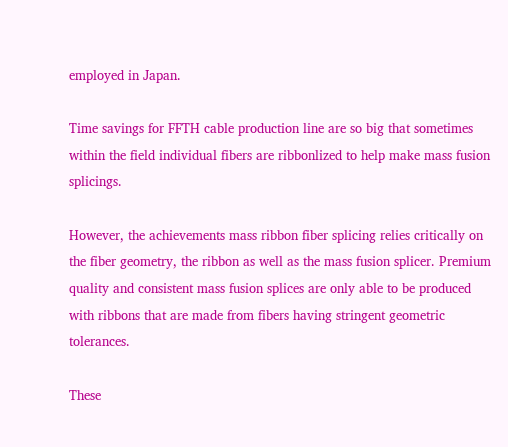employed in Japan.

Time savings for FFTH cable production line are so big that sometimes within the field individual fibers are ribbonlized to help make mass fusion splicings.

However, the achievements mass ribbon fiber splicing relies critically on the fiber geometry, the ribbon as well as the mass fusion splicer. Premium quality and consistent mass fusion splices are only able to be produced with ribbons that are made from fibers having stringent geometric tolerances.

These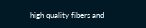high quality fibers and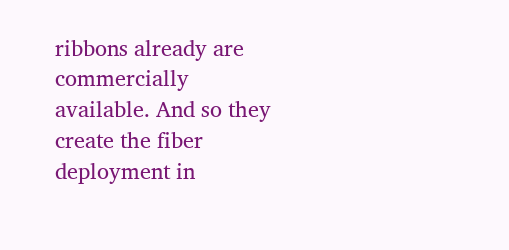ribbons already are commercially available. And so they create the fiber deployment in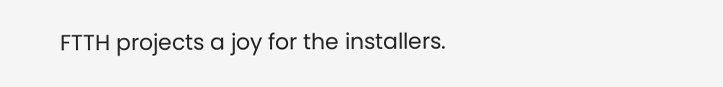FTTH projects a joy for the installers.